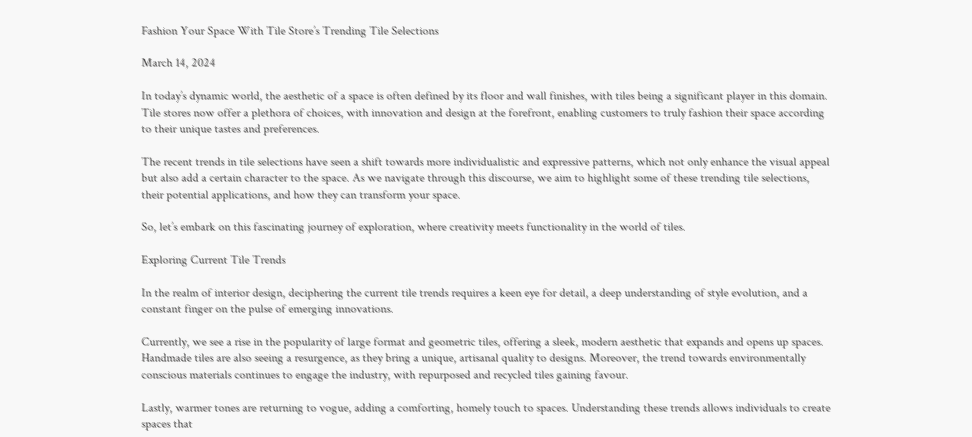Fashion Your Space With Tile Store’s Trending Tile Selections

March 14, 2024

In today’s dynamic world, the aesthetic of a space is often defined by its floor and wall finishes, with tiles being a significant player in this domain. Tile stores now offer a plethora of choices, with innovation and design at the forefront, enabling customers to truly fashion their space according to their unique tastes and preferences.

The recent trends in tile selections have seen a shift towards more individualistic and expressive patterns, which not only enhance the visual appeal but also add a certain character to the space. As we navigate through this discourse, we aim to highlight some of these trending tile selections, their potential applications, and how they can transform your space.

So, let’s embark on this fascinating journey of exploration, where creativity meets functionality in the world of tiles.

Exploring Current Tile Trends

In the realm of interior design, deciphering the current tile trends requires a keen eye for detail, a deep understanding of style evolution, and a constant finger on the pulse of emerging innovations.

Currently, we see a rise in the popularity of large format and geometric tiles, offering a sleek, modern aesthetic that expands and opens up spaces. Handmade tiles are also seeing a resurgence, as they bring a unique, artisanal quality to designs. Moreover, the trend towards environmentally conscious materials continues to engage the industry, with repurposed and recycled tiles gaining favour.

Lastly, warmer tones are returning to vogue, adding a comforting, homely touch to spaces. Understanding these trends allows individuals to create spaces that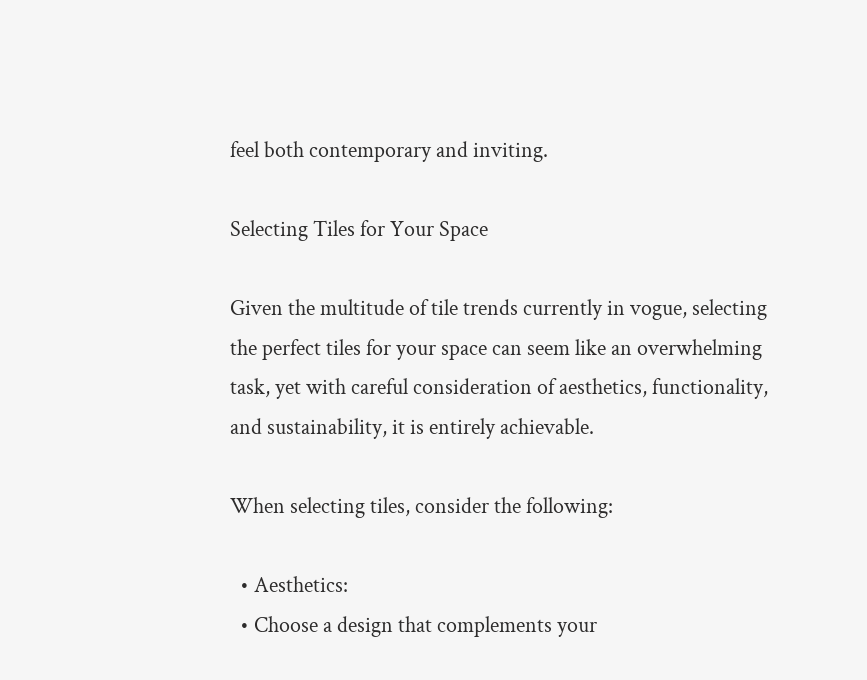feel both contemporary and inviting.

Selecting Tiles for Your Space

Given the multitude of tile trends currently in vogue, selecting the perfect tiles for your space can seem like an overwhelming task, yet with careful consideration of aesthetics, functionality, and sustainability, it is entirely achievable.

When selecting tiles, consider the following:

  • Aesthetics:
  • Choose a design that complements your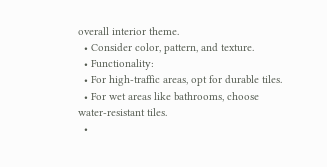overall interior theme.
  • Consider color, pattern, and texture.
  • Functionality:
  • For high-traffic areas, opt for durable tiles.
  • For wet areas like bathrooms, choose water-resistant tiles.
  •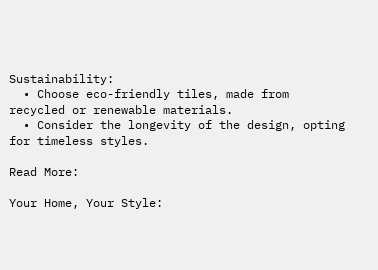Sustainability:
  • Choose eco-friendly tiles, made from recycled or renewable materials.
  • Consider the longevity of the design, opting for timeless styles.

Read More:

Your Home, Your Style: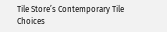Tile Store’s Contemporary Tile Choices